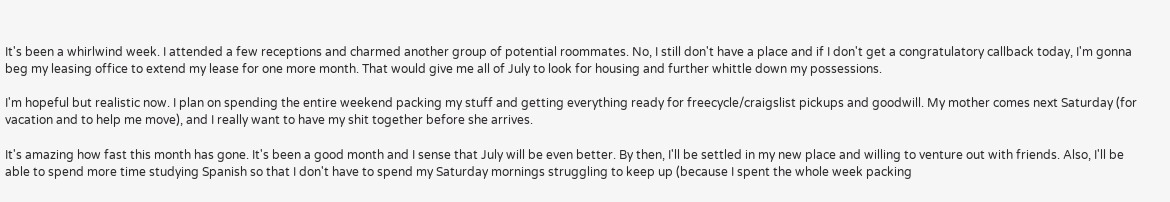It's been a whirlwind week. I attended a few receptions and charmed another group of potential roommates. No, I still don't have a place and if I don't get a congratulatory callback today, I'm gonna beg my leasing office to extend my lease for one more month. That would give me all of July to look for housing and further whittle down my possessions.

I'm hopeful but realistic now. I plan on spending the entire weekend packing my stuff and getting everything ready for freecycle/craigslist pickups and goodwill. My mother comes next Saturday (for vacation and to help me move), and I really want to have my shit together before she arrives.

It's amazing how fast this month has gone. It's been a good month and I sense that July will be even better. By then, I'll be settled in my new place and willing to venture out with friends. Also, I'll be able to spend more time studying Spanish so that I don't have to spend my Saturday mornings struggling to keep up (because I spent the whole week packing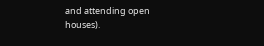and attending open houses).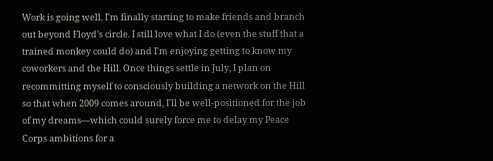Work is going well. I'm finally starting to make friends and branch out beyond Floyd's circle. I still love what I do (even the stuff that a trained monkey could do) and I'm enjoying getting to know my coworkers and the Hill. Once things settle in July, I plan on recommitting myself to consciously building a network on the Hill so that when 2009 comes around, I'll be well-positioned for the job of my dreams—which could surely force me to delay my Peace Corps ambitions for a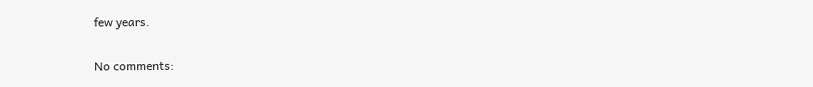few years.

No comments: